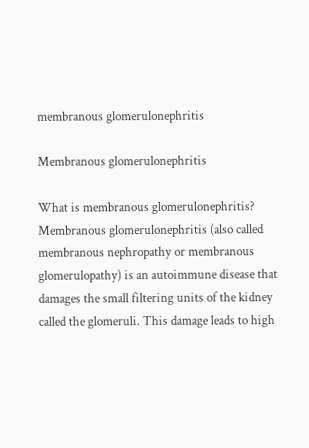membranous glomerulonephritis

Membranous glomerulonephritis

What is membranous glomerulonephritis? Membranous glomerulonephritis (also called membranous nephropathy or membranous glomerulopathy) is an autoimmune disease that damages the small filtering units of the kidney called the glomeruli. This damage leads to high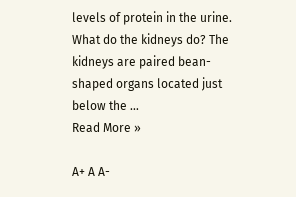levels of protein in the urine. What do the kidneys do? The kidneys are paired bean-shaped organs located just below the …
Read More »

A+ A A-